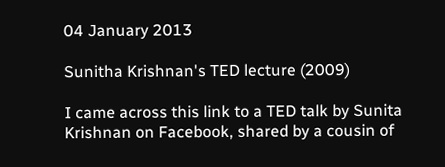04 January 2013

Sunitha Krishnan's TED lecture (2009)

I came across this link to a TED talk by Sunita Krishnan on Facebook, shared by a cousin of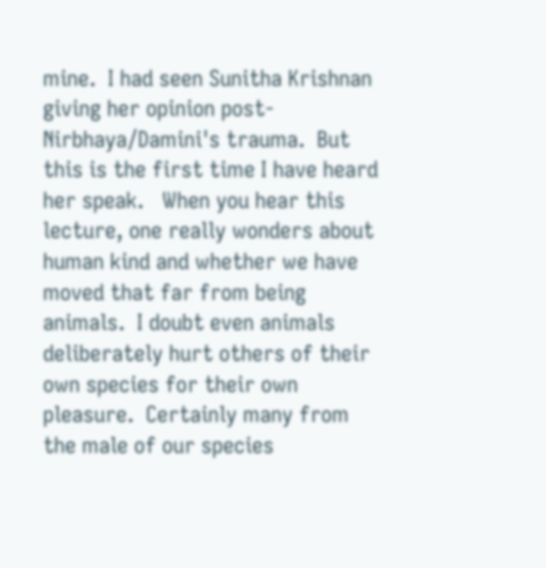mine.  I had seen Sunitha Krishnan giving her opinion post-Nirbhaya/Damini's trauma.  But this is the first time I have heard her speak.   When you hear this lecture, one really wonders about human kind and whether we have moved that far from being animals.  I doubt even animals deliberately hurt others of their own species for their own pleasure.  Certainly many from the male of our species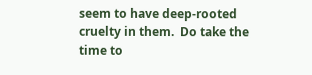seem to have deep-rooted cruelty in them.  Do take the time to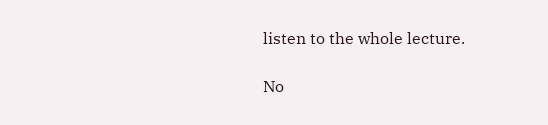listen to the whole lecture.

No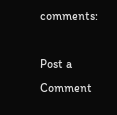comments:

Post a Comment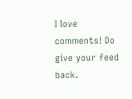I love comments! Do give your feed back.